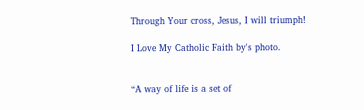Through Your cross, Jesus, I will triumph!

I Love My Catholic Faith by's photo.


“A way of life is a set of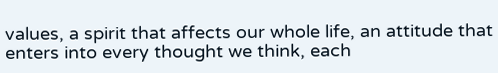values, a spirit that affects our whole life, an attitude that enters into every thought we think, each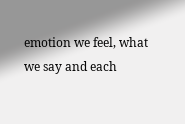emotion we feel, what we say and each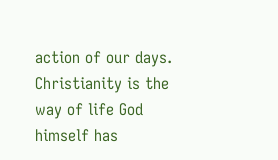action of our days. Christianity is the way of life God himself has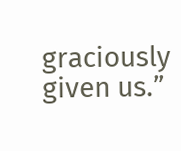graciously given us.”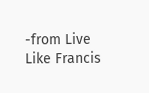-from Live Like Francis